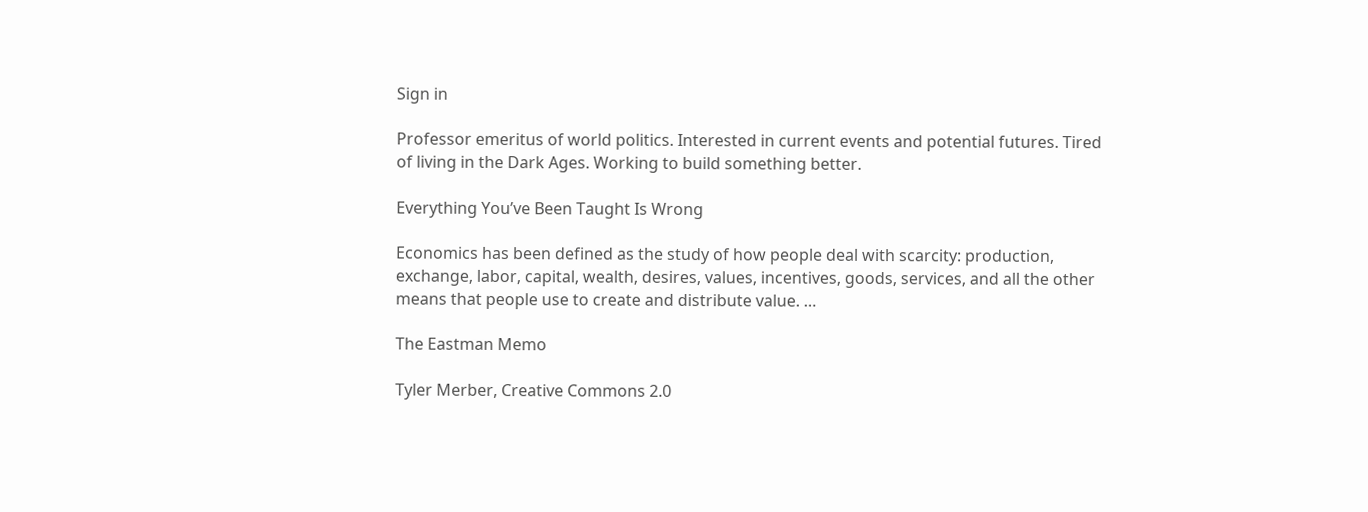Sign in

Professor emeritus of world politics. Interested in current events and potential futures. Tired of living in the Dark Ages. Working to build something better.

Everything You’ve Been Taught Is Wrong

Economics has been defined as the study of how people deal with scarcity: production, exchange, labor, capital, wealth, desires, values, incentives, goods, services, and all the other means that people use to create and distribute value. …

The Eastman Memo

Tyler Merber, Creative Commons 2.0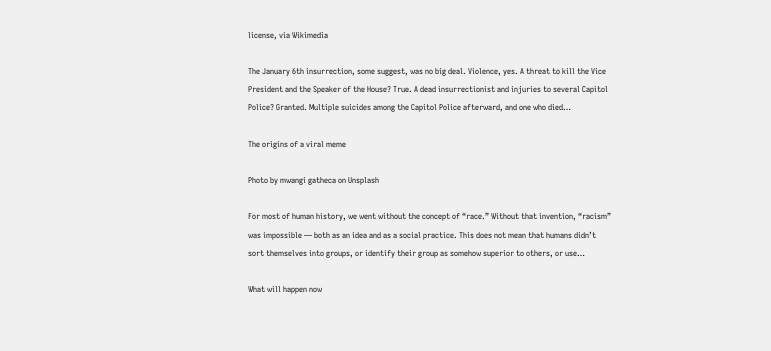license, via Wikimedia

The January 6th insurrection, some suggest, was no big deal. Violence, yes. A threat to kill the Vice President and the Speaker of the House? True. A dead insurrectionist and injuries to several Capitol Police? Granted. Multiple suicides among the Capitol Police afterward, and one who died…

The origins of a viral meme

Photo by mwangi gatheca on Unsplash

For most of human history, we went without the concept of “race.” Without that invention, “racism” was impossible — both as an idea and as a social practice. This does not mean that humans didn’t sort themselves into groups, or identify their group as somehow superior to others, or use…

What will happen now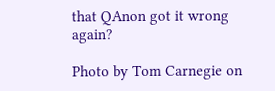that QAnon got it wrong again?

Photo by Tom Carnegie on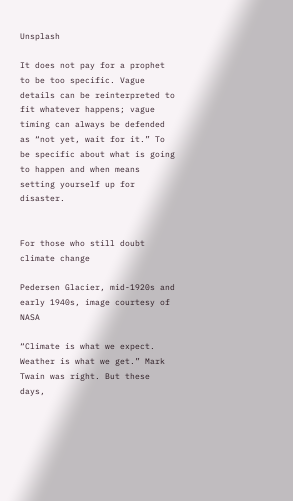Unsplash

It does not pay for a prophet to be too specific. Vague details can be reinterpreted to fit whatever happens; vague timing can always be defended as “not yet, wait for it.” To be specific about what is going to happen and when means setting yourself up for disaster.


For those who still doubt climate change

Pedersen Glacier, mid-1920s and early 1940s, image courtesy of NASA

“Climate is what we expect. Weather is what we get.” Mark Twain was right. But these days,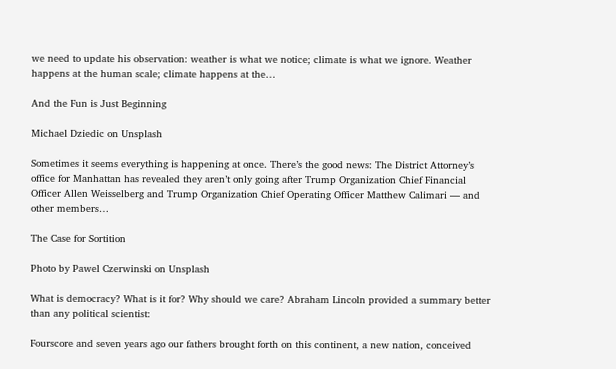we need to update his observation: weather is what we notice; climate is what we ignore. Weather happens at the human scale; climate happens at the…

And the Fun is Just Beginning

Michael Dziedic on Unsplash

Sometimes it seems everything is happening at once. There’s the good news: The District Attorney’s office for Manhattan has revealed they aren’t only going after Trump Organization Chief Financial Officer Allen Weisselberg and Trump Organization Chief Operating Officer Matthew Calimari — and other members…

The Case for Sortition

Photo by Pawel Czerwinski on Unsplash

What is democracy? What is it for? Why should we care? Abraham Lincoln provided a summary better than any political scientist:

Fourscore and seven years ago our fathers brought forth on this continent, a new nation, conceived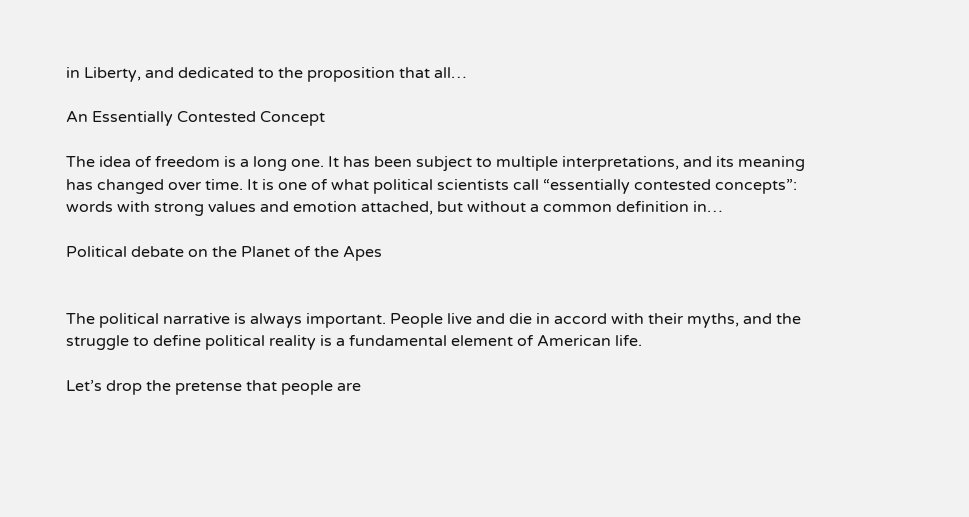in Liberty, and dedicated to the proposition that all…

An Essentially Contested Concept

The idea of freedom is a long one. It has been subject to multiple interpretations, and its meaning has changed over time. It is one of what political scientists call “essentially contested concepts”: words with strong values and emotion attached, but without a common definition in…

Political debate on the Planet of the Apes


The political narrative is always important. People live and die in accord with their myths, and the struggle to define political reality is a fundamental element of American life.

Let’s drop the pretense that people are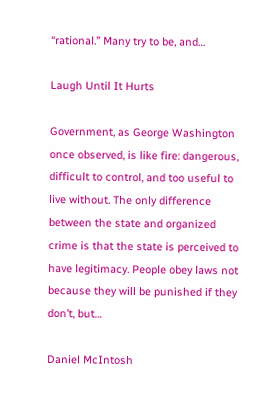“rational.” Many try to be, and…

Laugh Until It Hurts

Government, as George Washington once observed, is like fire: dangerous, difficult to control, and too useful to live without. The only difference between the state and organized crime is that the state is perceived to have legitimacy. People obey laws not because they will be punished if they don’t, but…

Daniel McIntosh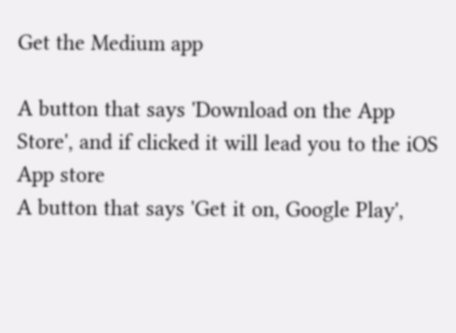Get the Medium app

A button that says 'Download on the App Store', and if clicked it will lead you to the iOS App store
A button that says 'Get it on, Google Play',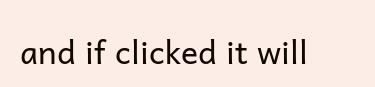and if clicked it will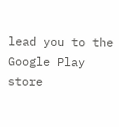lead you to the Google Play store